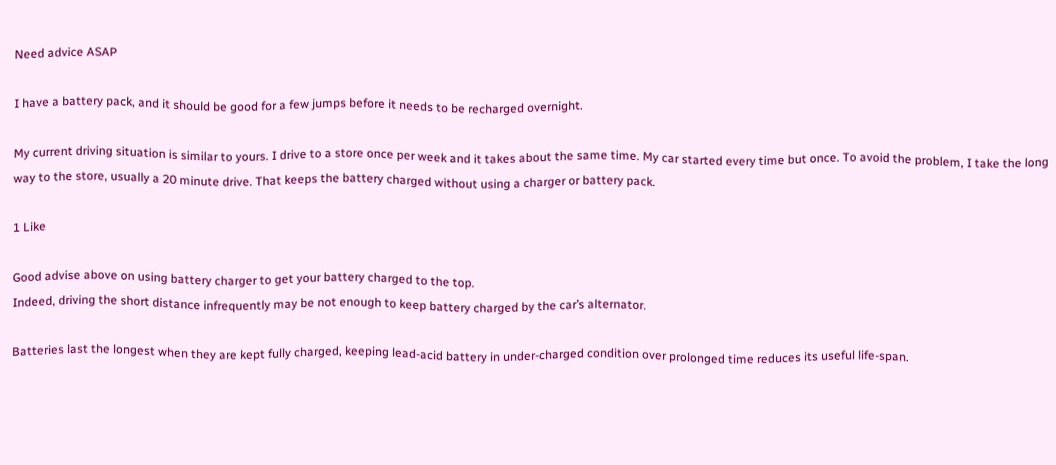Need advice ASAP

I have a battery pack, and it should be good for a few jumps before it needs to be recharged overnight.

My current driving situation is similar to yours. I drive to a store once per week and it takes about the same time. My car started every time but once. To avoid the problem, I take the long way to the store, usually a 20 minute drive. That keeps the battery charged without using a charger or battery pack.

1 Like

Good advise above on using battery charger to get your battery charged to the top.
Indeed, driving the short distance infrequently may be not enough to keep battery charged by the car’s alternator.

Batteries last the longest when they are kept fully charged, keeping lead-acid battery in under-charged condition over prolonged time reduces its useful life-span.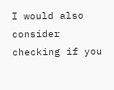I would also consider checking if you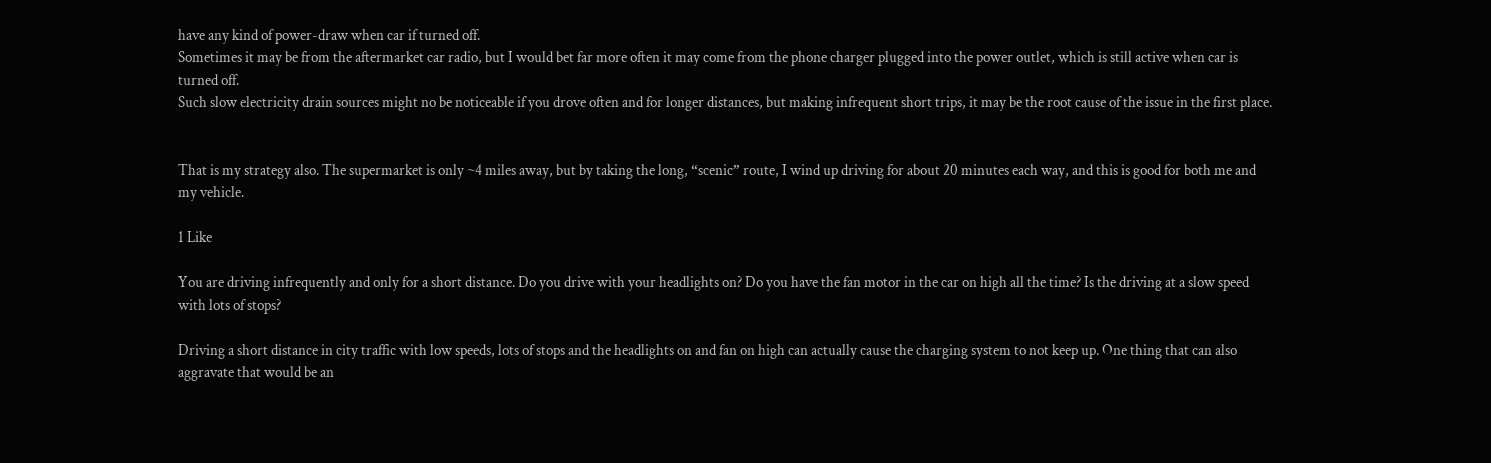have any kind of power-draw when car if turned off.
Sometimes it may be from the aftermarket car radio, but I would bet far more often it may come from the phone charger plugged into the power outlet, which is still active when car is turned off.
Such slow electricity drain sources might no be noticeable if you drove often and for longer distances, but making infrequent short trips, it may be the root cause of the issue in the first place.


That is my strategy also. The supermarket is only ~4 miles away, but by taking the long, “scenic” route, I wind up driving for about 20 minutes each way, and this is good for both me and my vehicle.

1 Like

You are driving infrequently and only for a short distance. Do you drive with your headlights on? Do you have the fan motor in the car on high all the time? Is the driving at a slow speed with lots of stops?

Driving a short distance in city traffic with low speeds, lots of stops and the headlights on and fan on high can actually cause the charging system to not keep up. One thing that can also aggravate that would be an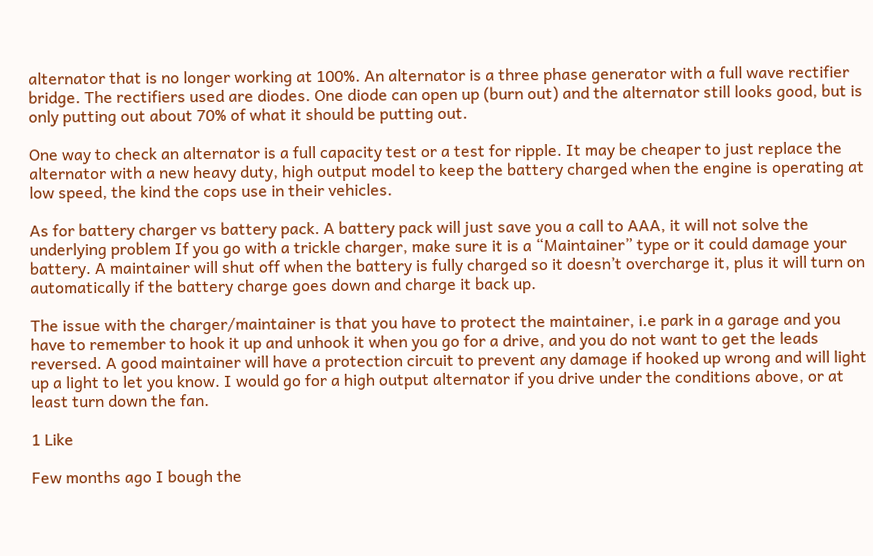alternator that is no longer working at 100%. An alternator is a three phase generator with a full wave rectifier bridge. The rectifiers used are diodes. One diode can open up (burn out) and the alternator still looks good, but is only putting out about 70% of what it should be putting out.

One way to check an alternator is a full capacity test or a test for ripple. It may be cheaper to just replace the alternator with a new heavy duty, high output model to keep the battery charged when the engine is operating at low speed, the kind the cops use in their vehicles.

As for battery charger vs battery pack. A battery pack will just save you a call to AAA, it will not solve the underlying problem If you go with a trickle charger, make sure it is a “Maintainer” type or it could damage your battery. A maintainer will shut off when the battery is fully charged so it doesn’t overcharge it, plus it will turn on automatically if the battery charge goes down and charge it back up.

The issue with the charger/maintainer is that you have to protect the maintainer, i.e park in a garage and you have to remember to hook it up and unhook it when you go for a drive, and you do not want to get the leads reversed. A good maintainer will have a protection circuit to prevent any damage if hooked up wrong and will light up a light to let you know. I would go for a high output alternator if you drive under the conditions above, or at least turn down the fan.

1 Like

Few months ago I bough the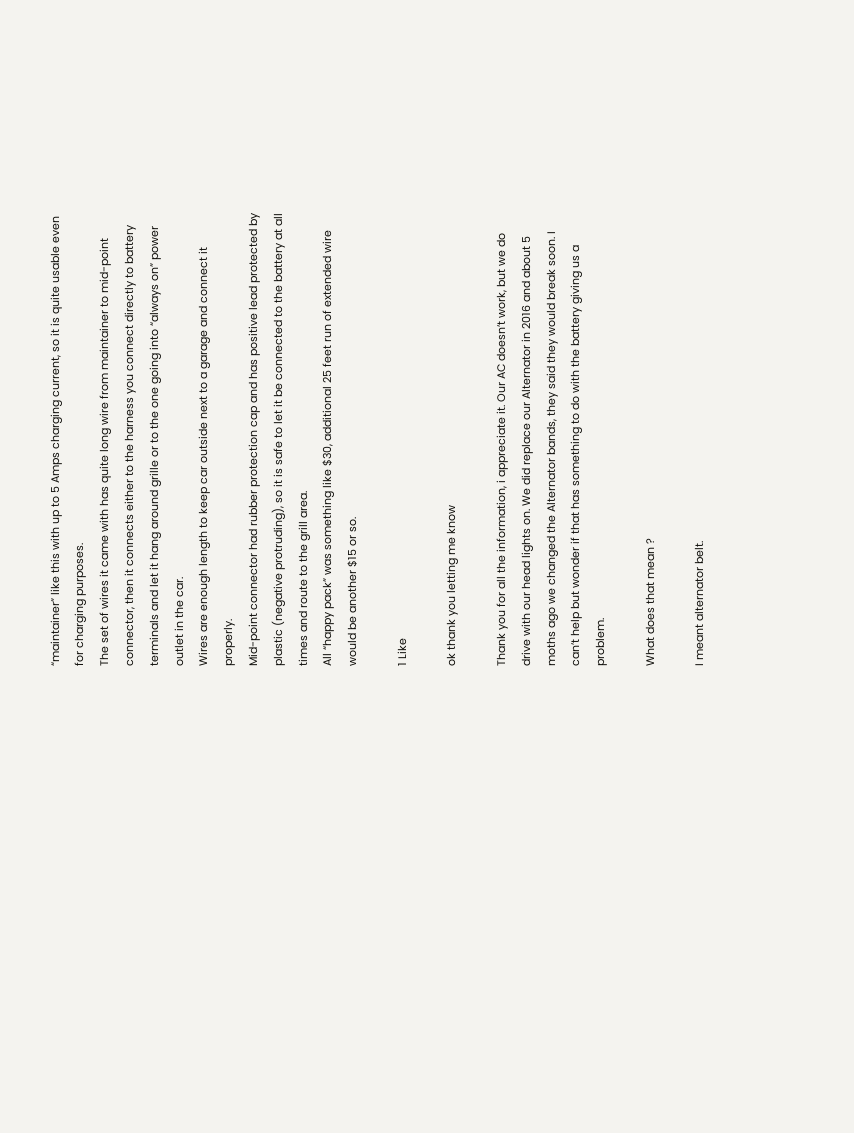“maintainer” like this with up to 5 Amps charging current, so it is quite usable even for charging purposes.
The set of wires it came with has quite long wire from maintainer to mid-point connector, then it connects either to the harness you connect directly to battery terminals and let it hang around grille or to the one going into “always on” power outlet in the car.
Wires are enough length to keep car outside next to a garage and connect it properly.
Mid-point connector had rubber protection cap and has positive lead protected by plastic (negative protruding), so it is safe to let it be connected to the battery at all times and route to the grill area.
All “happy pack” was something like $30, additional 25 feet run of extended wire would be another $15 or so.

1 Like

ok thank you letting me know

Thank you for all the information, i appreciate it. Our AC doesn’t work, but we do drive with our head lights on. We did replace our Alternator in 2016 and about 5 moths ago we changed the Alternator bands, they said they would break soon. I can’t help but wonder if that has something to do with the battery giving us a problem.

What does that mean ?

I meant alternator belt.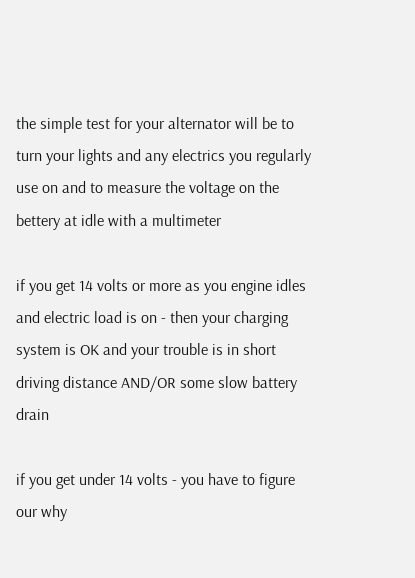the simple test for your alternator will be to turn your lights and any electrics you regularly use on and to measure the voltage on the bettery at idle with a multimeter

if you get 14 volts or more as you engine idles and electric load is on - then your charging system is OK and your trouble is in short driving distance AND/OR some slow battery drain

if you get under 14 volts - you have to figure our why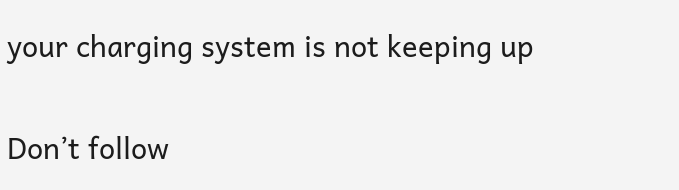your charging system is not keeping up

Don’t follow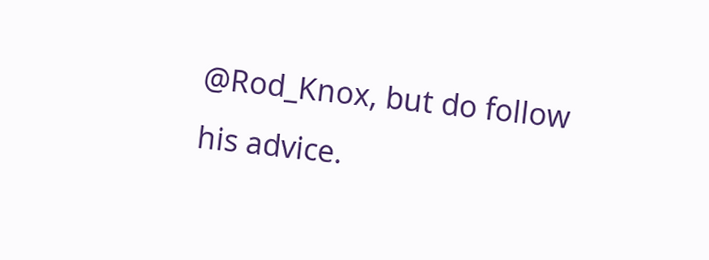@Rod_Knox, but do follow his advice.